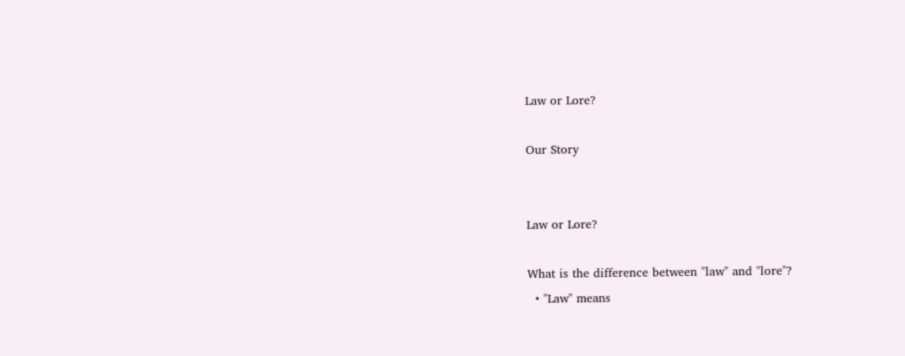Law or Lore?

Our Story


Law or Lore?

What is the difference between "law" and "lore"?
  • "Law" means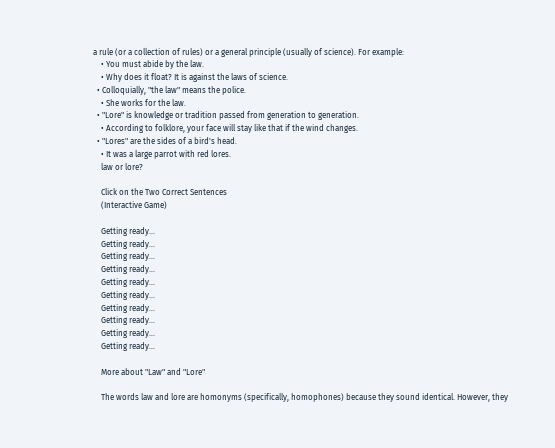a rule (or a collection of rules) or a general principle (usually of science). For example:
    • You must abide by the law.
    • Why does it float? It is against the laws of science.
  • Colloquially, "the law" means the police.
    • She works for the law.
  • "Lore" is knowledge or tradition passed from generation to generation.
    • According to folklore, your face will stay like that if the wind changes.
  • "Lores" are the sides of a bird's head.
    • It was a large parrot with red lores.
    law or lore?

    Click on the Two Correct Sentences
    (Interactive Game)

    Getting ready...
    Getting ready...
    Getting ready...
    Getting ready...
    Getting ready...
    Getting ready...
    Getting ready...
    Getting ready...
    Getting ready...
    Getting ready...

    More about "Law" and "Lore"

    The words law and lore are homonyms (specifically, homophones) because they sound identical. However, they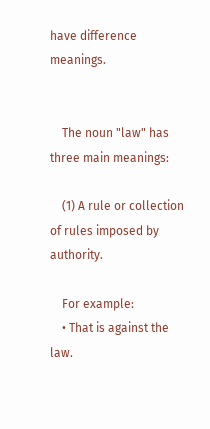have difference meanings.


    The noun "law" has three main meanings:

    (1) A rule or collection of rules imposed by authority.

    For example:
    • That is against the law.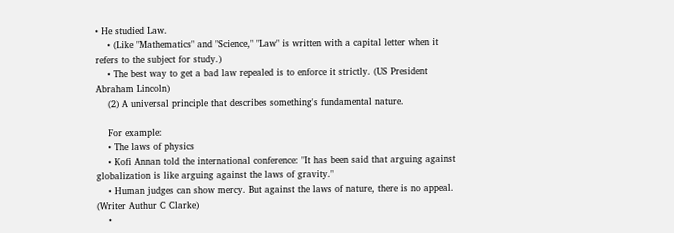• He studied Law.
    • (Like "Mathematics" and "Science," "Law" is written with a capital letter when it refers to the subject for study.)
    • The best way to get a bad law repealed is to enforce it strictly. (US President Abraham Lincoln)
    (2) A universal principle that describes something's fundamental nature.

    For example:
    • The laws of physics
    • Kofi Annan told the international conference: "It has been said that arguing against globalization is like arguing against the laws of gravity."
    • Human judges can show mercy. But against the laws of nature, there is no appeal. (Writer Authur C Clarke)
    •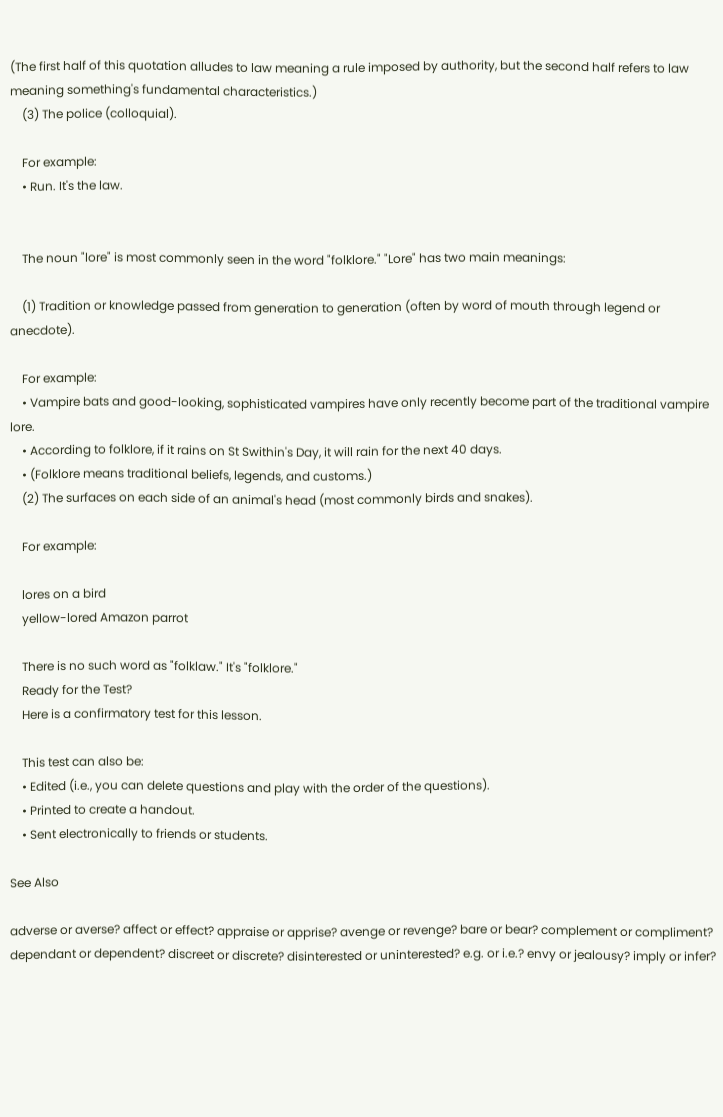(The first half of this quotation alludes to law meaning a rule imposed by authority, but the second half refers to law meaning something's fundamental characteristics.)
    (3) The police (colloquial).

    For example:
    • Run. It's the law.


    The noun "lore" is most commonly seen in the word "folklore." "Lore" has two main meanings:

    (1) Tradition or knowledge passed from generation to generation (often by word of mouth through legend or anecdote).

    For example:
    • Vampire bats and good-looking, sophisticated vampires have only recently become part of the traditional vampire lore.
    • According to folklore, if it rains on St Swithin's Day, it will rain for the next 40 days.
    • (Folklore means traditional beliefs, legends, and customs.)
    (2) The surfaces on each side of an animal's head (most commonly birds and snakes).

    For example:

    lores on a bird
    yellow-lored Amazon parrot

    There is no such word as "folklaw." It's "folklore."
    Ready for the Test?
    Here is a confirmatory test for this lesson.

    This test can also be:
    • Edited (i.e., you can delete questions and play with the order of the questions).
    • Printed to create a handout.
    • Sent electronically to friends or students.

See Also

adverse or averse? affect or effect? appraise or apprise? avenge or revenge? bare or bear? complement or compliment? dependant or dependent? discreet or discrete? disinterested or uninterested? e.g. or i.e.? envy or jealousy? imply or infer?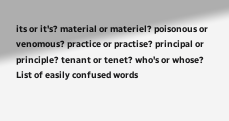its or it's? material or materiel? poisonous or venomous? practice or practise? principal or principle? tenant or tenet? who's or whose? List of easily confused words